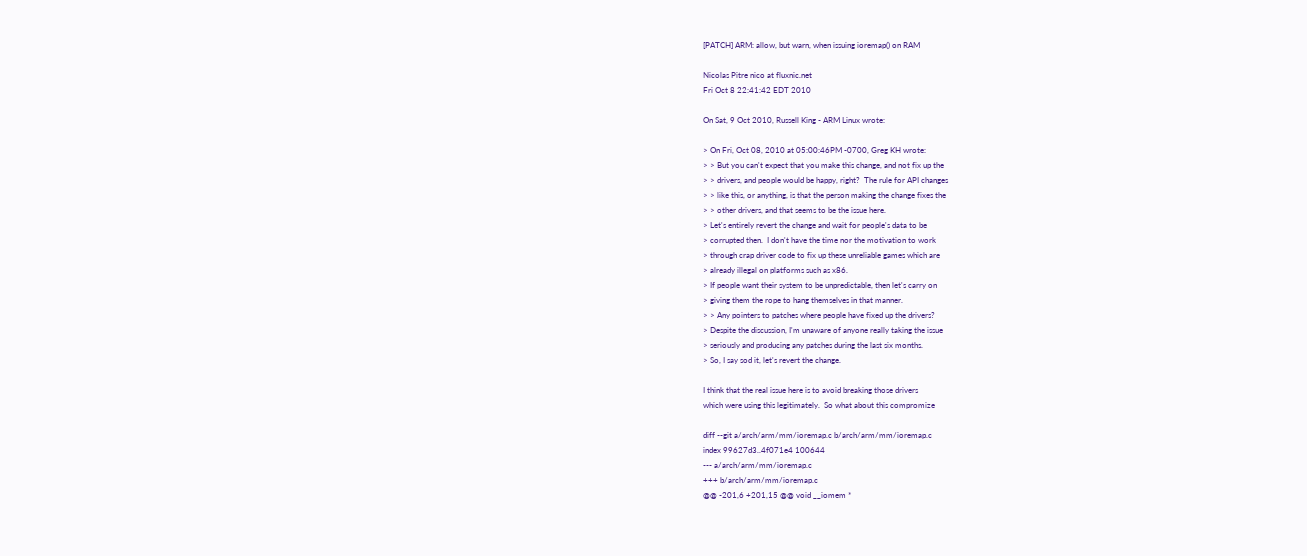[PATCH] ARM: allow, but warn, when issuing ioremap() on RAM

Nicolas Pitre nico at fluxnic.net
Fri Oct 8 22:41:42 EDT 2010

On Sat, 9 Oct 2010, Russell King - ARM Linux wrote:

> On Fri, Oct 08, 2010 at 05:00:46PM -0700, Greg KH wrote:
> > But you can't expect that you make this change, and not fix up the
> > drivers, and people would be happy, right?  The rule for API changes
> > like this, or anything, is that the person making the change fixes the
> > other drivers, and that seems to be the issue here.
> Let's entirely revert the change and wait for people's data to be
> corrupted then.  I don't have the time nor the motivation to work
> through crap driver code to fix up these unreliable games which are
> already illegal on platforms such as x86.
> If people want their system to be unpredictable, then let's carry on
> giving them the rope to hang themselves in that manner.
> > Any pointers to patches where people have fixed up the drivers?
> Despite the discussion, I'm unaware of anyone really taking the issue
> seriously and producing any patches during the last six months.
> So, I say sod it, let's revert the change.

I think that the real issue here is to avoid breaking those drivers
which were using this legitimately.  So what about this compromize

diff --git a/arch/arm/mm/ioremap.c b/arch/arm/mm/ioremap.c
index 99627d3..4f071e4 100644
--- a/arch/arm/mm/ioremap.c
+++ b/arch/arm/mm/ioremap.c
@@ -201,6 +201,15 @@ void __iomem *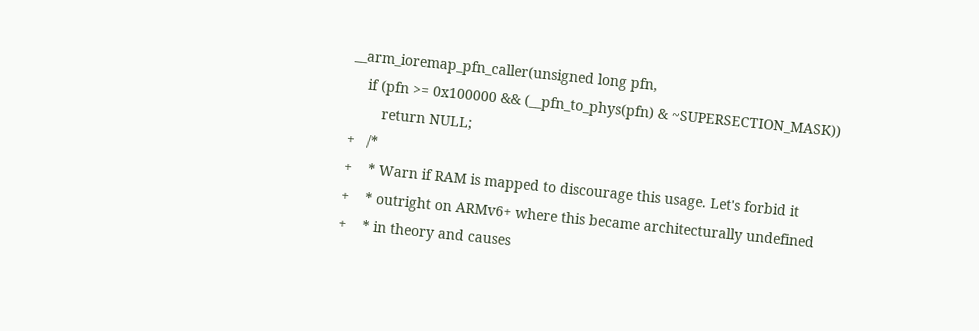__arm_ioremap_pfn_caller(unsigned long pfn,
    if (pfn >= 0x100000 && (__pfn_to_phys(pfn) & ~SUPERSECTION_MASK))
        return NULL;
+   /*
+    * Warn if RAM is mapped to discourage this usage. Let's forbid it
+    * outright on ARMv6+ where this became architecturally undefined
+    * in theory and causes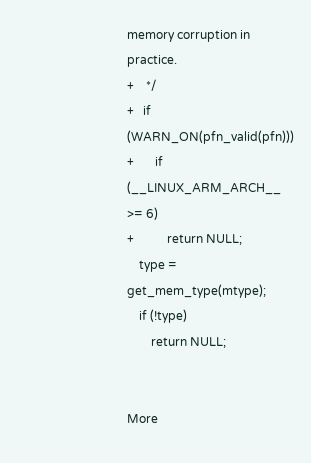memory corruption in practice.
+    */
+   if (WARN_ON(pfn_valid(pfn)))
+       if (__LINUX_ARM_ARCH__ >= 6)
+           return NULL;
    type = get_mem_type(mtype);
    if (!type)
        return NULL;


More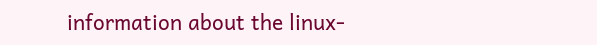information about the linux-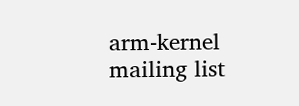arm-kernel mailing list